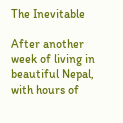The Inevitable

After another week of living in beautiful Nepal, with hours of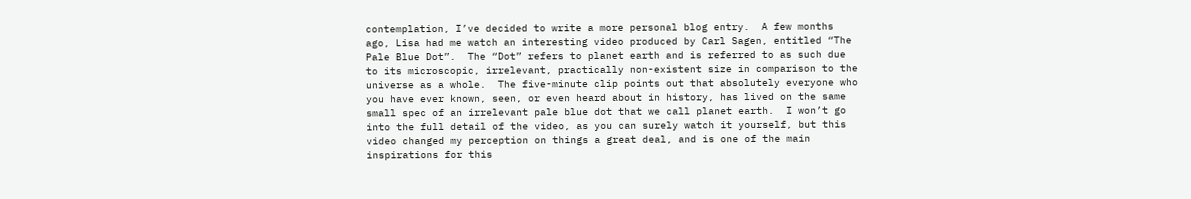contemplation, I’ve decided to write a more personal blog entry.  A few months ago, Lisa had me watch an interesting video produced by Carl Sagen, entitled “The Pale Blue Dot”.  The “Dot” refers to planet earth and is referred to as such due to its microscopic, irrelevant, practically non-existent size in comparison to the universe as a whole.  The five-minute clip points out that absolutely everyone who you have ever known, seen, or even heard about in history, has lived on the same small spec of an irrelevant pale blue dot that we call planet earth.  I won’t go into the full detail of the video, as you can surely watch it yourself, but this video changed my perception on things a great deal, and is one of the main inspirations for this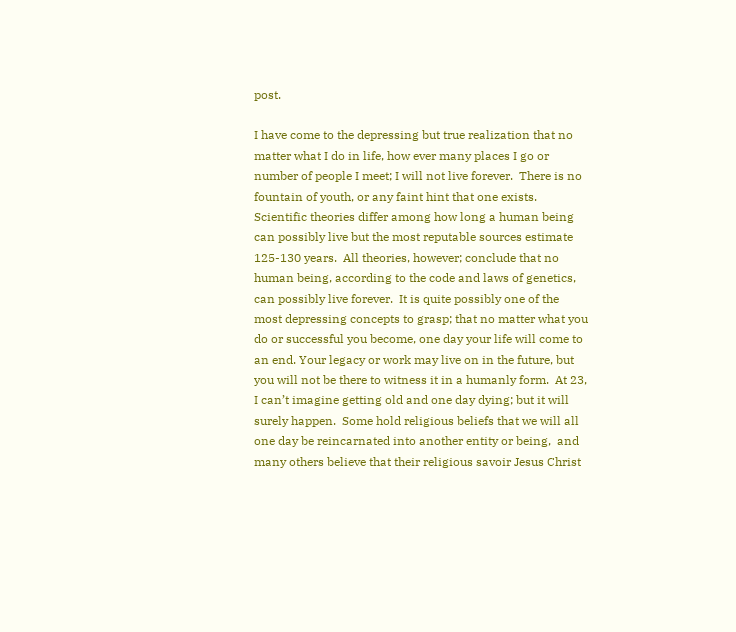post.

I have come to the depressing but true realization that no matter what I do in life, how ever many places I go or number of people I meet; I will not live forever.  There is no fountain of youth, or any faint hint that one exists.  Scientific theories differ among how long a human being can possibly live but the most reputable sources estimate 125-130 years.  All theories, however; conclude that no human being, according to the code and laws of genetics, can possibly live forever.  It is quite possibly one of the most depressing concepts to grasp; that no matter what you do or successful you become, one day your life will come to an end. Your legacy or work may live on in the future, but you will not be there to witness it in a humanly form.  At 23, I can’t imagine getting old and one day dying; but it will surely happen.  Some hold religious beliefs that we will all one day be reincarnated into another entity or being,  and many others believe that their religious savoir Jesus Christ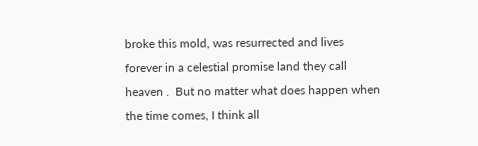broke this mold, was resurrected and lives forever in a celestial promise land they call heaven .  But no matter what does happen when the time comes, I think all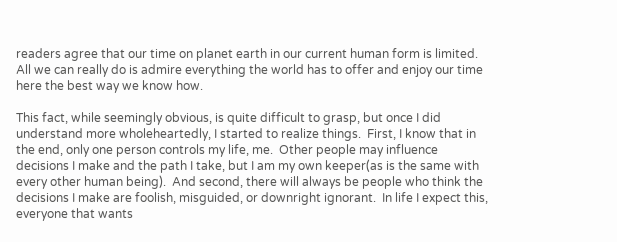readers agree that our time on planet earth in our current human form is limited. All we can really do is admire everything the world has to offer and enjoy our time here the best way we know how.

This fact, while seemingly obvious, is quite difficult to grasp, but once I did understand more wholeheartedly, I started to realize things.  First, I know that in the end, only one person controls my life, me.  Other people may influence decisions I make and the path I take, but I am my own keeper(as is the same with every other human being).  And second, there will always be people who think the decisions I make are foolish, misguided, or downright ignorant.  In life I expect this, everyone that wants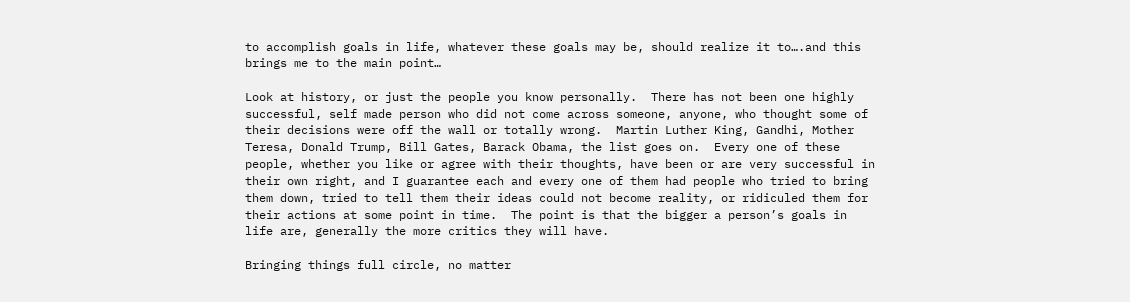to accomplish goals in life, whatever these goals may be, should realize it to….and this brings me to the main point…

Look at history, or just the people you know personally.  There has not been one highly successful, self made person who did not come across someone, anyone, who thought some of their decisions were off the wall or totally wrong.  Martin Luther King, Gandhi, Mother Teresa, Donald Trump, Bill Gates, Barack Obama, the list goes on.  Every one of these people, whether you like or agree with their thoughts, have been or are very successful in their own right, and I guarantee each and every one of them had people who tried to bring them down, tried to tell them their ideas could not become reality, or ridiculed them for their actions at some point in time.  The point is that the bigger a person’s goals in life are, generally the more critics they will have.

Bringing things full circle, no matter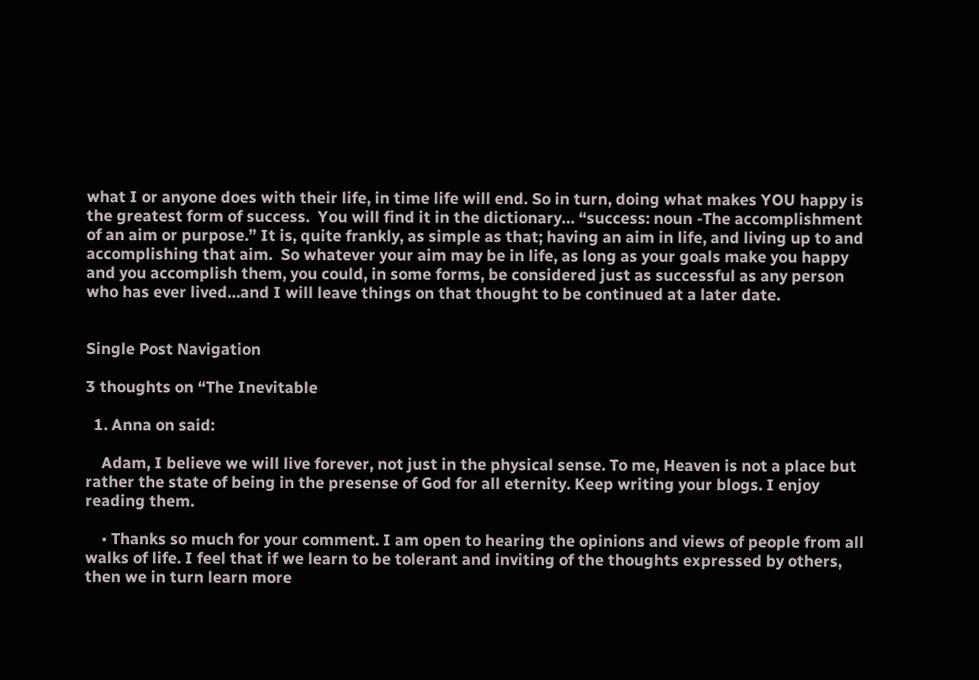what I or anyone does with their life, in time life will end. So in turn, doing what makes YOU happy is the greatest form of success.  You will find it in the dictionary… “success: noun -The accomplishment of an aim or purpose.” It is, quite frankly, as simple as that; having an aim in life, and living up to and accomplishing that aim.  So whatever your aim may be in life, as long as your goals make you happy and you accomplish them, you could, in some forms, be considered just as successful as any person who has ever lived…and I will leave things on that thought to be continued at a later date.


Single Post Navigation

3 thoughts on “The Inevitable

  1. Anna on said:

    Adam, I believe we will live forever, not just in the physical sense. To me, Heaven is not a place but rather the state of being in the presense of God for all eternity. Keep writing your blogs. I enjoy reading them.

    • Thanks so much for your comment. I am open to hearing the opinions and views of people from all walks of life. I feel that if we learn to be tolerant and inviting of the thoughts expressed by others, then we in turn learn more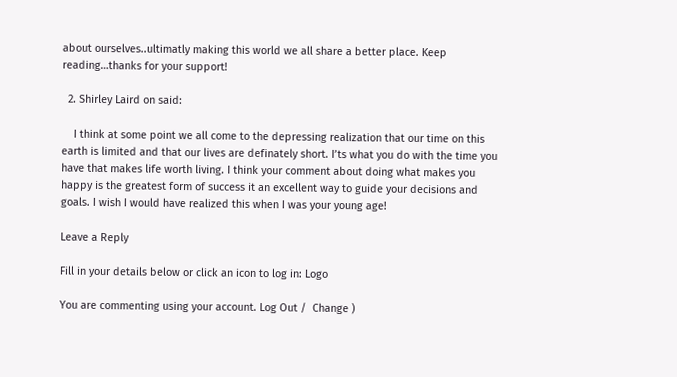about ourselves..ultimatly making this world we all share a better place. Keep reading…thanks for your support!

  2. Shirley Laird on said:

    I think at some point we all come to the depressing realization that our time on this earth is limited and that our lives are definately short. I’ts what you do with the time you have that makes life worth living. I think your comment about doing what makes you happy is the greatest form of success it an excellent way to guide your decisions and goals. I wish I would have realized this when I was your young age!

Leave a Reply

Fill in your details below or click an icon to log in: Logo

You are commenting using your account. Log Out /  Change )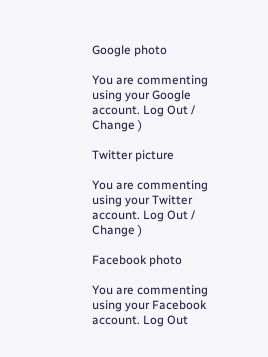Google photo

You are commenting using your Google account. Log Out /  Change )

Twitter picture

You are commenting using your Twitter account. Log Out /  Change )

Facebook photo

You are commenting using your Facebook account. Log Out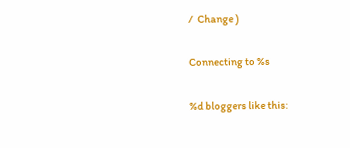/  Change )

Connecting to %s

%d bloggers like this: